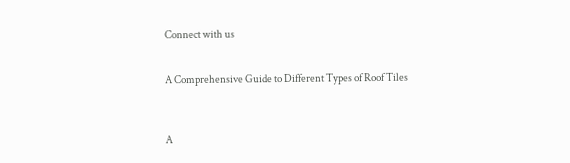Connect with us


A Comprehensive Guide to Different Types of Roof Tiles



A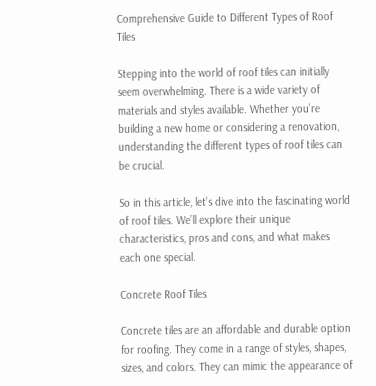Comprehensive Guide to Different Types of Roof Tiles

Stepping into the world of roof tiles can initially seem overwhelming. There is a wide variety of materials and styles available. Whether you’re building a new home or considering a renovation, understanding the different types of roof tiles can be crucial.

So in this article, let’s dive into the fascinating world of roof tiles. We’ll explore their unique characteristics, pros and cons, and what makes each one special.

Concrete Roof Tiles

Concrete tiles are an affordable and durable option for roofing. They come in a range of styles, shapes, sizes, and colors. They can mimic the appearance of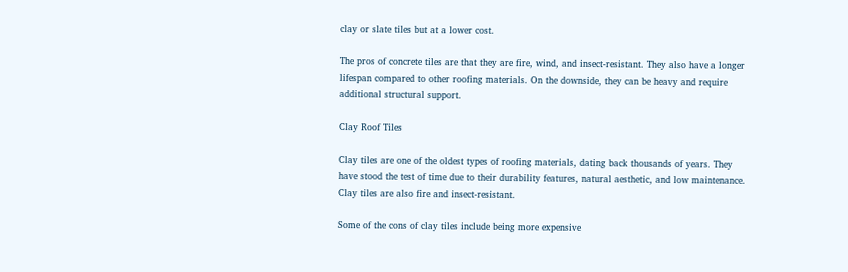clay or slate tiles but at a lower cost.

The pros of concrete tiles are that they are fire, wind, and insect-resistant. They also have a longer lifespan compared to other roofing materials. On the downside, they can be heavy and require additional structural support.

Clay Roof Tiles

Clay tiles are one of the oldest types of roofing materials, dating back thousands of years. They have stood the test of time due to their durability features, natural aesthetic, and low maintenance. Clay tiles are also fire and insect-resistant.

Some of the cons of clay tiles include being more expensive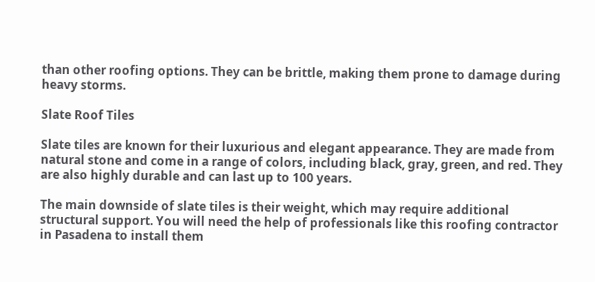than other roofing options. They can be brittle, making them prone to damage during heavy storms.

Slate Roof Tiles

Slate tiles are known for their luxurious and elegant appearance. They are made from natural stone and come in a range of colors, including black, gray, green, and red. They are also highly durable and can last up to 100 years.

The main downside of slate tiles is their weight, which may require additional structural support. You will need the help of professionals like this roofing contractor in Pasadena to install them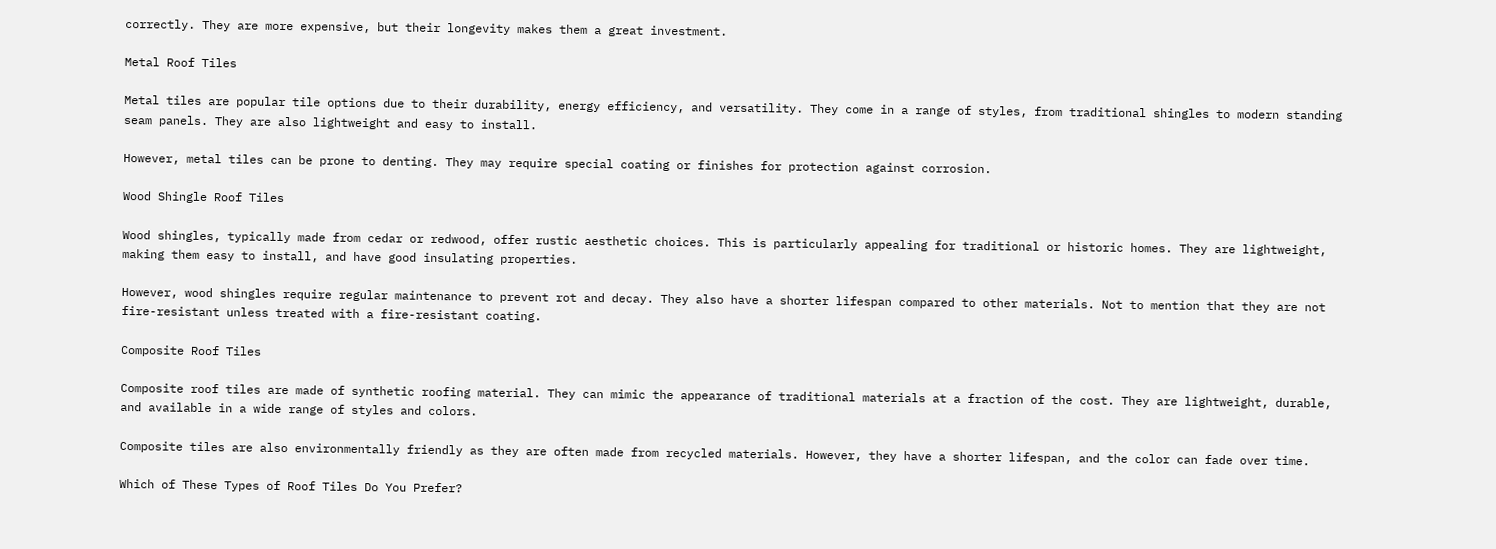correctly. They are more expensive, but their longevity makes them a great investment.

Metal Roof Tiles

Metal tiles are popular tile options due to their durability, energy efficiency, and versatility. They come in a range of styles, from traditional shingles to modern standing seam panels. They are also lightweight and easy to install.

However, metal tiles can be prone to denting. They may require special coating or finishes for protection against corrosion.

Wood Shingle Roof Tiles

Wood shingles, typically made from cedar or redwood, offer rustic aesthetic choices. This is particularly appealing for traditional or historic homes. They are lightweight, making them easy to install, and have good insulating properties.

However, wood shingles require regular maintenance to prevent rot and decay. They also have a shorter lifespan compared to other materials. Not to mention that they are not fire-resistant unless treated with a fire-resistant coating.

Composite Roof Tiles

Composite roof tiles are made of synthetic roofing material. They can mimic the appearance of traditional materials at a fraction of the cost. They are lightweight, durable, and available in a wide range of styles and colors.

Composite tiles are also environmentally friendly as they are often made from recycled materials. However, they have a shorter lifespan, and the color can fade over time.

Which of These Types of Roof Tiles Do You Prefer?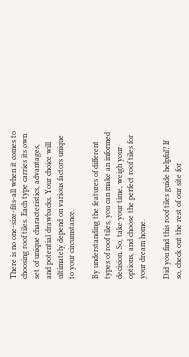There is no one-size-fits-all when it comes to choosing roof tiles. Each type carries its own set of unique characteristics, advantages, and potential drawbacks. Your choice will ultimately depend on various factors unique to your circumstance.

By understanding the features of different types of roof tiles, you can make an informed decision. So, take your time, weigh your options, and choose the perfect roof tiles for your dream home.

Did you find this roof tiles guide helpful? If so, check out the rest of our site for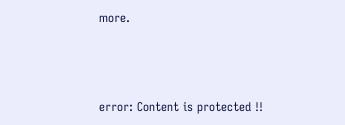more.



error: Content is protected !!